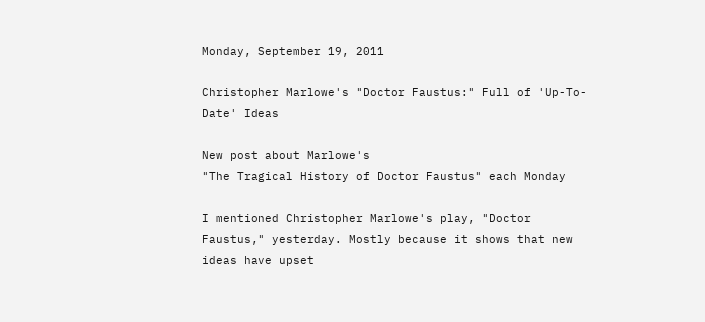Monday, September 19, 2011

Christopher Marlowe's "Doctor Faustus:" Full of 'Up-To-Date' Ideas

New post about Marlowe's
"The Tragical History of Doctor Faustus" each Monday

I mentioned Christopher Marlowe's play, "Doctor Faustus," yesterday. Mostly because it shows that new ideas have upset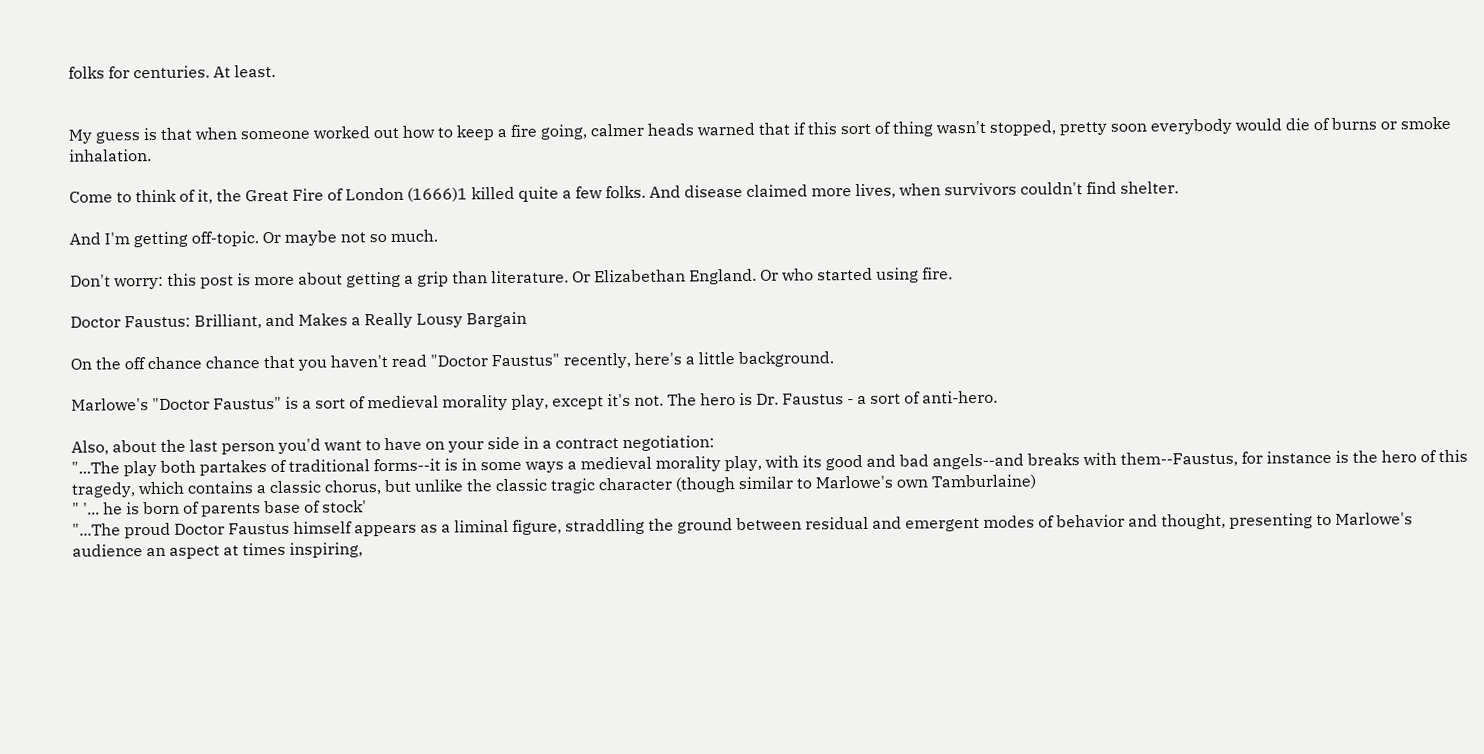folks for centuries. At least.


My guess is that when someone worked out how to keep a fire going, calmer heads warned that if this sort of thing wasn't stopped, pretty soon everybody would die of burns or smoke inhalation.

Come to think of it, the Great Fire of London (1666)1 killed quite a few folks. And disease claimed more lives, when survivors couldn't find shelter.

And I'm getting off-topic. Or maybe not so much.

Don't worry: this post is more about getting a grip than literature. Or Elizabethan England. Or who started using fire.

Doctor Faustus: Brilliant, and Makes a Really Lousy Bargain

On the off chance chance that you haven't read "Doctor Faustus" recently, here's a little background.

Marlowe's "Doctor Faustus" is a sort of medieval morality play, except it's not. The hero is Dr. Faustus - a sort of anti-hero.

Also, about the last person you'd want to have on your side in a contract negotiation:
"...The play both partakes of traditional forms--it is in some ways a medieval morality play, with its good and bad angels--and breaks with them--Faustus, for instance is the hero of this tragedy, which contains a classic chorus, but unlike the classic tragic character (though similar to Marlowe's own Tamburlaine)
" '... he is born of parents base of stock'
"...The proud Doctor Faustus himself appears as a liminal figure, straddling the ground between residual and emergent modes of behavior and thought, presenting to Marlowe's audience an aspect at times inspiring,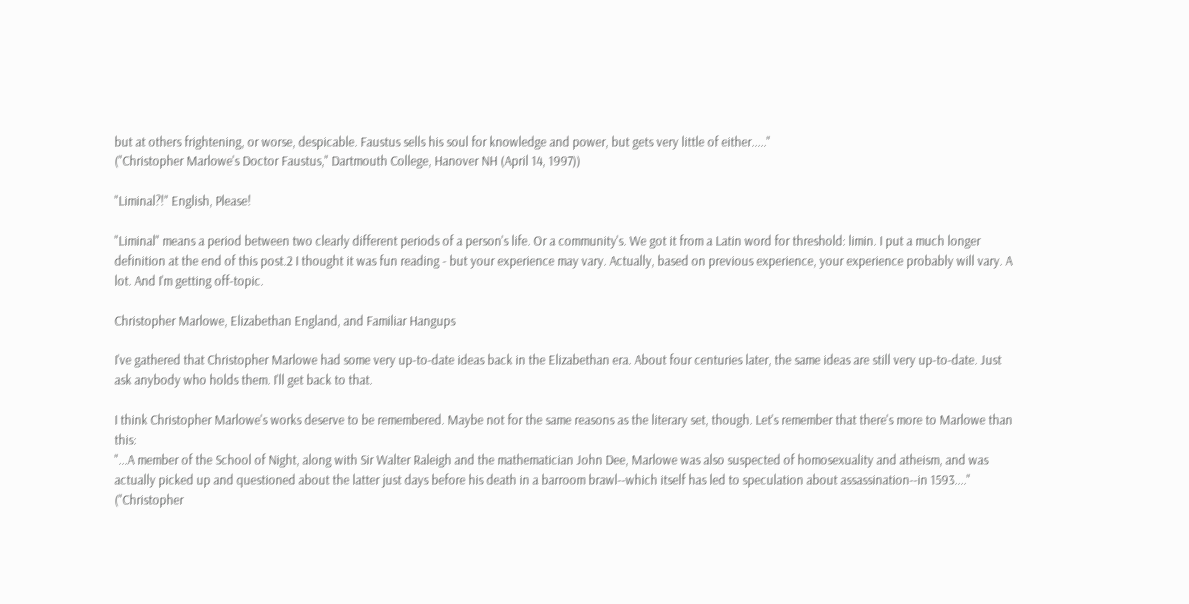but at others frightening, or worse, despicable. Faustus sells his soul for knowledge and power, but gets very little of either....."
("Christopher Marlowe's Doctor Faustus," Dartmouth College, Hanover NH (April 14, 1997))

"Liminal?!" English, Please!

"Liminal" means a period between two clearly different periods of a person's life. Or a community's. We got it from a Latin word for threshold: limin. I put a much longer definition at the end of this post.2 I thought it was fun reading - but your experience may vary. Actually, based on previous experience, your experience probably will vary. A lot. And I'm getting off-topic.

Christopher Marlowe, Elizabethan England, and Familiar Hangups

I've gathered that Christopher Marlowe had some very up-to-date ideas back in the Elizabethan era. About four centuries later, the same ideas are still very up-to-date. Just ask anybody who holds them. I'll get back to that.

I think Christopher Marlowe's works deserve to be remembered. Maybe not for the same reasons as the literary set, though. Let's remember that there's more to Marlowe than this:
"...A member of the School of Night, along with Sir Walter Raleigh and the mathematician John Dee, Marlowe was also suspected of homosexuality and atheism, and was actually picked up and questioned about the latter just days before his death in a barroom brawl--which itself has led to speculation about assassination--in 1593...."
("Christopher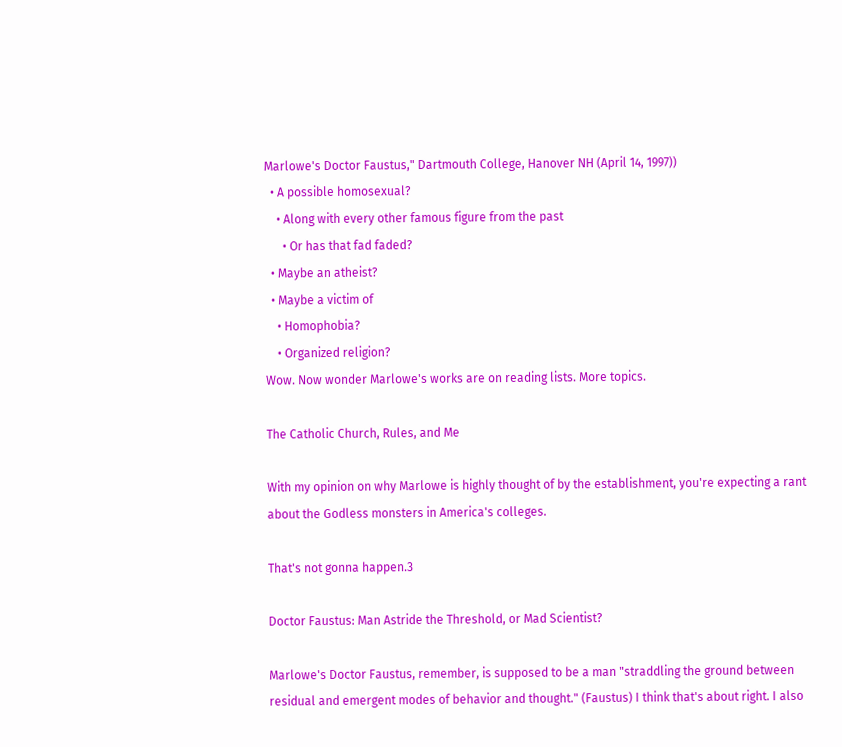Marlowe's Doctor Faustus," Dartmouth College, Hanover NH (April 14, 1997))
  • A possible homosexual?
    • Along with every other famous figure from the past
      • Or has that fad faded?
  • Maybe an atheist?
  • Maybe a victim of
    • Homophobia?
    • Organized religion?
Wow. Now wonder Marlowe's works are on reading lists. More topics.

The Catholic Church, Rules, and Me

With my opinion on why Marlowe is highly thought of by the establishment, you're expecting a rant about the Godless monsters in America's colleges.

That's not gonna happen.3

Doctor Faustus: Man Astride the Threshold, or Mad Scientist?

Marlowe's Doctor Faustus, remember, is supposed to be a man "straddling the ground between residual and emergent modes of behavior and thought." (Faustus) I think that's about right. I also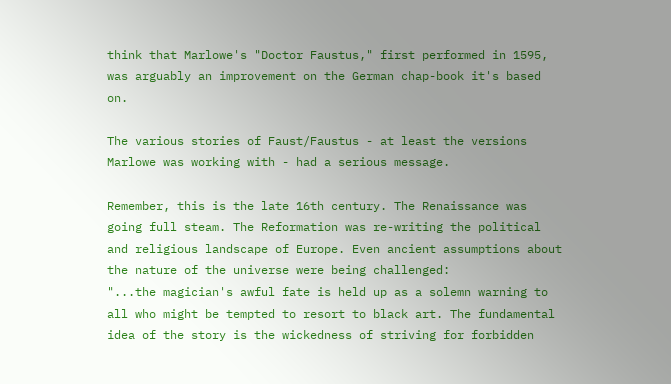think that Marlowe's "Doctor Faustus," first performed in 1595, was arguably an improvement on the German chap-book it's based on.

The various stories of Faust/Faustus - at least the versions Marlowe was working with - had a serious message.

Remember, this is the late 16th century. The Renaissance was going full steam. The Reformation was re-writing the political and religious landscape of Europe. Even ancient assumptions about the nature of the universe were being challenged:
"...the magician's awful fate is held up as a solemn warning to all who might be tempted to resort to black art. The fundamental idea of the story is the wickedness of striving for forbidden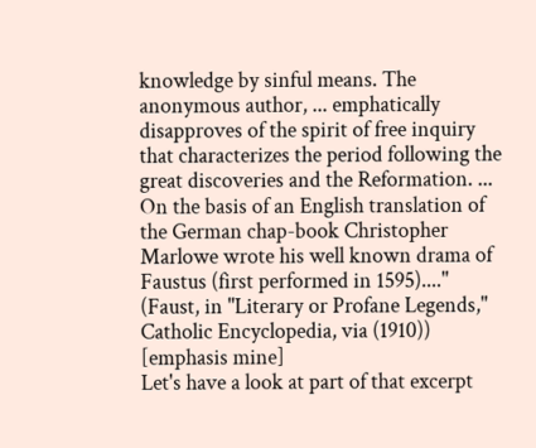knowledge by sinful means. The anonymous author, ... emphatically disapproves of the spirit of free inquiry that characterizes the period following the great discoveries and the Reformation. ... On the basis of an English translation of the German chap-book Christopher Marlowe wrote his well known drama of Faustus (first performed in 1595)...."
(Faust, in "Literary or Profane Legends," Catholic Encyclopedia, via (1910)) [emphasis mine]
Let's have a look at part of that excerpt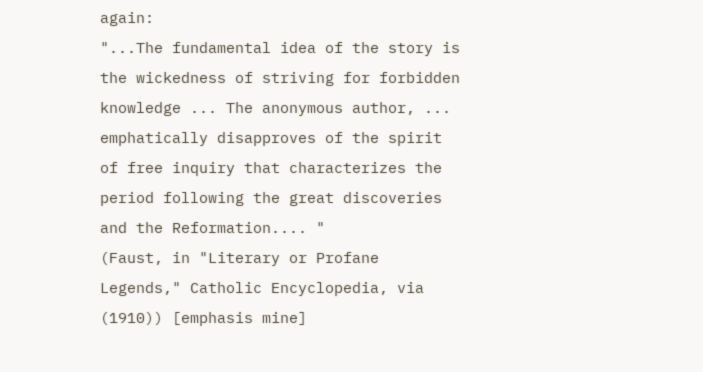again:
"...The fundamental idea of the story is the wickedness of striving for forbidden knowledge ... The anonymous author, ... emphatically disapproves of the spirit of free inquiry that characterizes the period following the great discoveries and the Reformation.... "
(Faust, in "Literary or Profane Legends," Catholic Encyclopedia, via (1910)) [emphasis mine]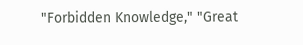"Forbidden Knowledge," "Great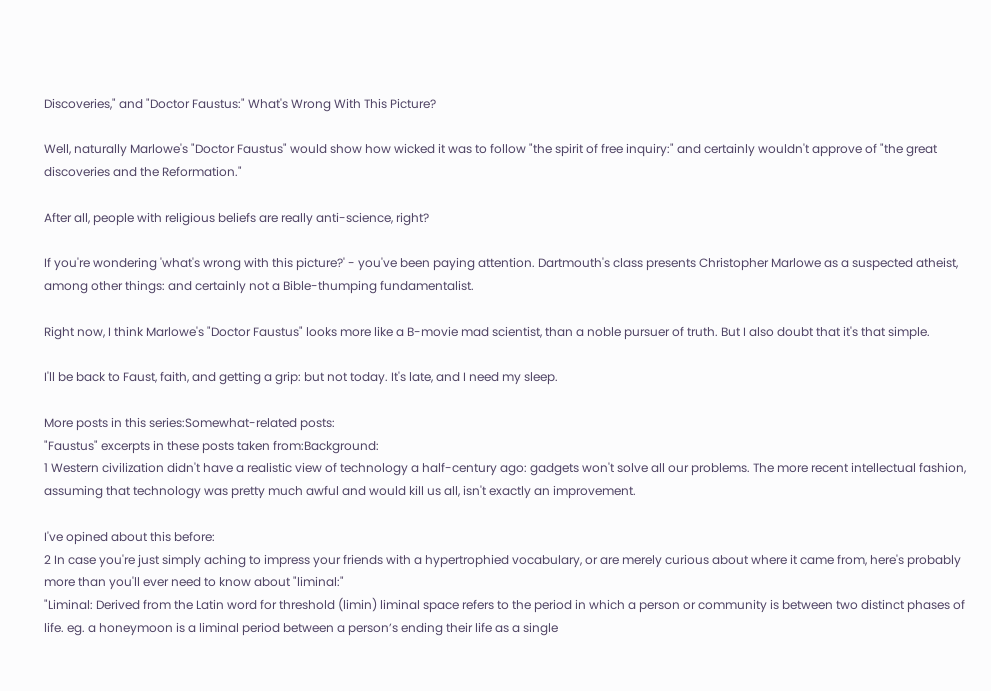Discoveries," and "Doctor Faustus:" What's Wrong With This Picture?

Well, naturally Marlowe's "Doctor Faustus" would show how wicked it was to follow "the spirit of free inquiry:" and certainly wouldn't approve of "the great discoveries and the Reformation."

After all, people with religious beliefs are really anti-science, right?

If you're wondering 'what's wrong with this picture?' - you've been paying attention. Dartmouth's class presents Christopher Marlowe as a suspected atheist, among other things: and certainly not a Bible-thumping fundamentalist.

Right now, I think Marlowe's "Doctor Faustus" looks more like a B-movie mad scientist, than a noble pursuer of truth. But I also doubt that it's that simple.

I'll be back to Faust, faith, and getting a grip: but not today. It's late, and I need my sleep.

More posts in this series:Somewhat-related posts:
"Faustus" excerpts in these posts taken from:Background:
1 Western civilization didn't have a realistic view of technology a half-century ago: gadgets won't solve all our problems. The more recent intellectual fashion, assuming that technology was pretty much awful and would kill us all, isn't exactly an improvement.

I've opined about this before:
2 In case you're just simply aching to impress your friends with a hypertrophied vocabulary, or are merely curious about where it came from, here's probably more than you'll ever need to know about "liminal:"
"Liminal: Derived from the Latin word for threshold (limin) liminal space refers to the period in which a person or community is between two distinct phases of life. eg. a honeymoon is a liminal period between a person’s ending their life as a single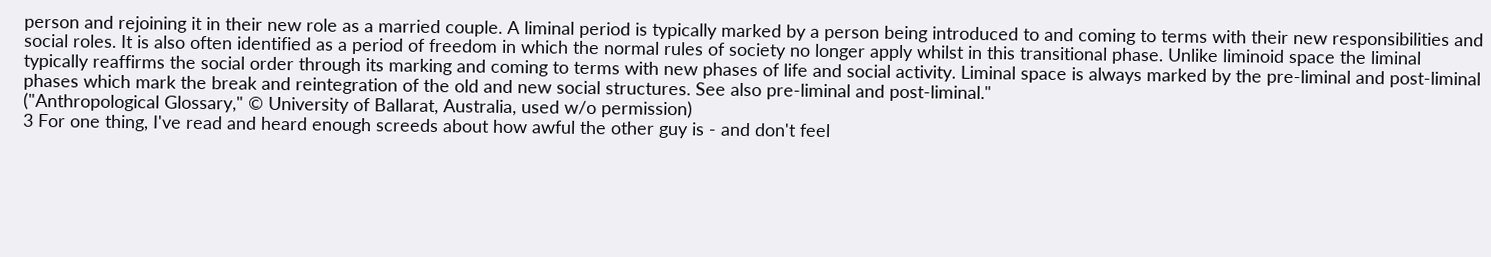person and rejoining it in their new role as a married couple. A liminal period is typically marked by a person being introduced to and coming to terms with their new responsibilities and social roles. It is also often identified as a period of freedom in which the normal rules of society no longer apply whilst in this transitional phase. Unlike liminoid space the liminal typically reaffirms the social order through its marking and coming to terms with new phases of life and social activity. Liminal space is always marked by the pre-liminal and post-liminal phases which mark the break and reintegration of the old and new social structures. See also pre-liminal and post-liminal."
("Anthropological Glossary," © University of Ballarat, Australia, used w/o permission)
3 For one thing, I've read and heard enough screeds about how awful the other guy is - and don't feel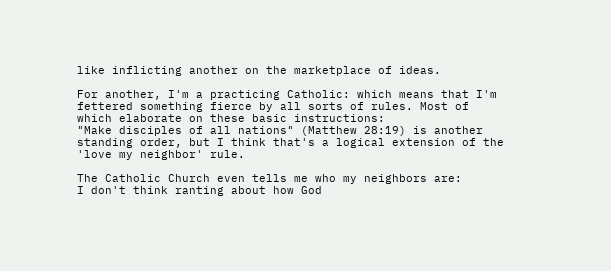like inflicting another on the marketplace of ideas.

For another, I'm a practicing Catholic: which means that I'm fettered something fierce by all sorts of rules. Most of which elaborate on these basic instructions:
"Make disciples of all nations" (Matthew 28:19) is another standing order, but I think that's a logical extension of the 'love my neighbor' rule.

The Catholic Church even tells me who my neighbors are:
I don't think ranting about how God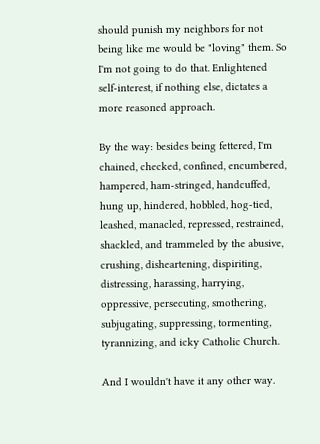should punish my neighbors for not being like me would be "loving" them. So I'm not going to do that. Enlightened self-interest, if nothing else, dictates a more reasoned approach.

By the way: besides being fettered, I'm chained, checked, confined, encumbered, hampered, ham-stringed, handcuffed, hung up, hindered, hobbled, hog-tied, leashed, manacled, repressed, restrained, shackled, and trammeled by the abusive, crushing, disheartening, dispiriting, distressing, harassing, harrying, oppressive, persecuting, smothering, subjugating, suppressing, tormenting, tyrannizing, and icky Catholic Church.

And I wouldn't have it any other way.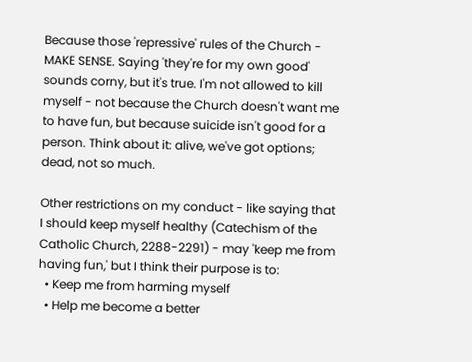Because those 'repressive' rules of the Church - MAKE SENSE. Saying 'they're for my own good' sounds corny, but it's true. I'm not allowed to kill myself - not because the Church doesn't want me to have fun, but because suicide isn't good for a person. Think about it: alive, we've got options; dead, not so much.

Other restrictions on my conduct - like saying that I should keep myself healthy (Catechism of the Catholic Church, 2288-2291) - may 'keep me from having fun,' but I think their purpose is to:
  • Keep me from harming myself
  • Help me become a better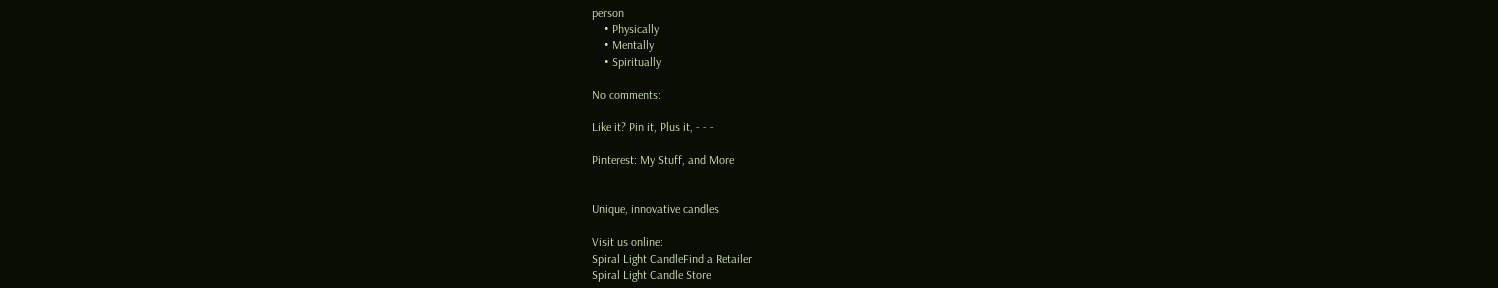person
    • Physically
    • Mentally
    • Spiritually

No comments:

Like it? Pin it, Plus it, - - -

Pinterest: My Stuff, and More


Unique, innovative candles

Visit us online:
Spiral Light CandleFind a Retailer
Spiral Light Candle Store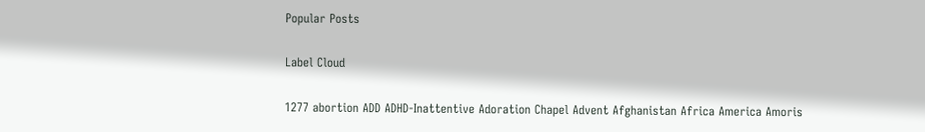Popular Posts

Label Cloud

1277 abortion ADD ADHD-Inattentive Adoration Chapel Advent Afghanistan Africa America Amoris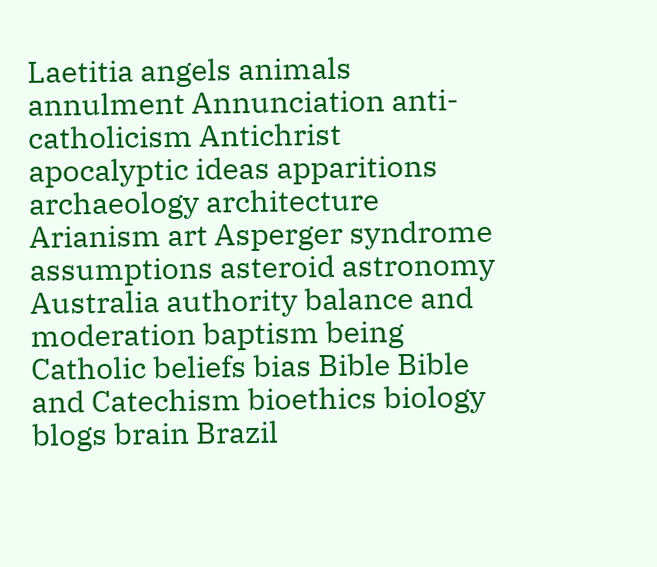Laetitia angels animals annulment Annunciation anti-catholicism Antichrist apocalyptic ideas apparitions archaeology architecture Arianism art Asperger syndrome assumptions asteroid astronomy Australia authority balance and moderation baptism being Catholic beliefs bias Bible Bible and Catechism bioethics biology blogs brain Brazil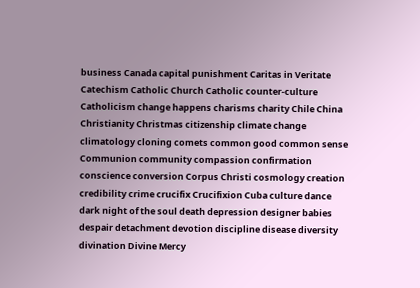business Canada capital punishment Caritas in Veritate Catechism Catholic Church Catholic counter-culture Catholicism change happens charisms charity Chile China Christianity Christmas citizenship climate change climatology cloning comets common good common sense Communion community compassion confirmation conscience conversion Corpus Christi cosmology creation credibility crime crucifix Crucifixion Cuba culture dance dark night of the soul death depression designer babies despair detachment devotion discipline disease diversity divination Divine Mercy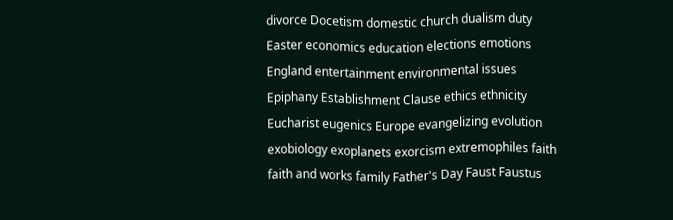divorce Docetism domestic church dualism duty Easter economics education elections emotions England entertainment environmental issues Epiphany Establishment Clause ethics ethnicity Eucharist eugenics Europe evangelizing evolution exobiology exoplanets exorcism extremophiles faith faith and works family Father's Day Faust Faustus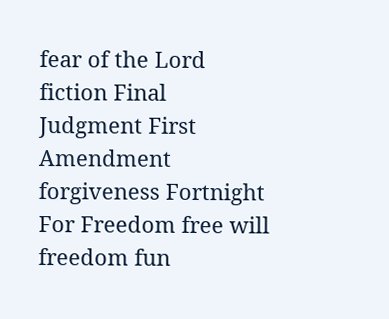fear of the Lord fiction Final Judgment First Amendment forgiveness Fortnight For Freedom free will freedom fun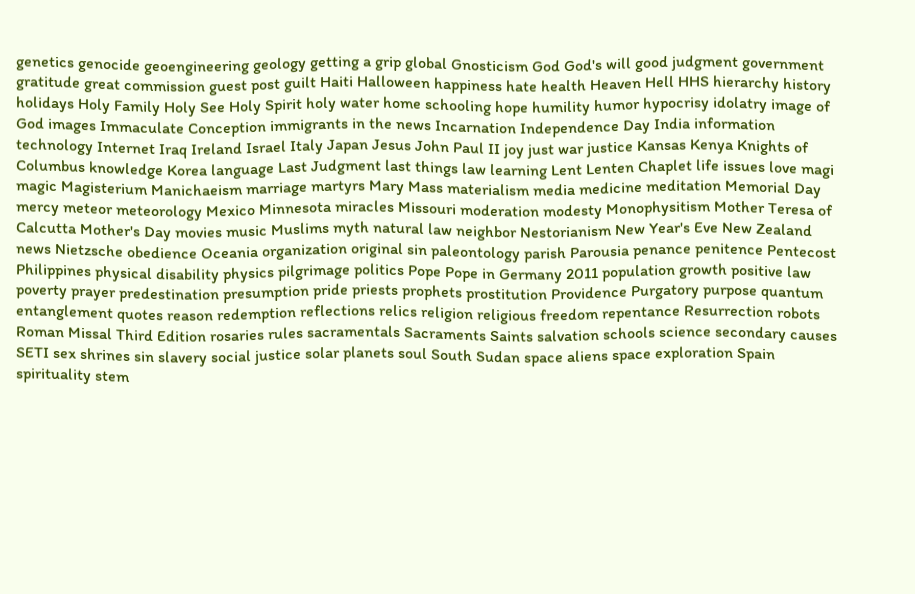genetics genocide geoengineering geology getting a grip global Gnosticism God God's will good judgment government gratitude great commission guest post guilt Haiti Halloween happiness hate health Heaven Hell HHS hierarchy history holidays Holy Family Holy See Holy Spirit holy water home schooling hope humility humor hypocrisy idolatry image of God images Immaculate Conception immigrants in the news Incarnation Independence Day India information technology Internet Iraq Ireland Israel Italy Japan Jesus John Paul II joy just war justice Kansas Kenya Knights of Columbus knowledge Korea language Last Judgment last things law learning Lent Lenten Chaplet life issues love magi magic Magisterium Manichaeism marriage martyrs Mary Mass materialism media medicine meditation Memorial Day mercy meteor meteorology Mexico Minnesota miracles Missouri moderation modesty Monophysitism Mother Teresa of Calcutta Mother's Day movies music Muslims myth natural law neighbor Nestorianism New Year's Eve New Zealand news Nietzsche obedience Oceania organization original sin paleontology parish Parousia penance penitence Pentecost Philippines physical disability physics pilgrimage politics Pope Pope in Germany 2011 population growth positive law poverty prayer predestination presumption pride priests prophets prostitution Providence Purgatory purpose quantum entanglement quotes reason redemption reflections relics religion religious freedom repentance Resurrection robots Roman Missal Third Edition rosaries rules sacramentals Sacraments Saints salvation schools science secondary causes SETI sex shrines sin slavery social justice solar planets soul South Sudan space aliens space exploration Spain spirituality stem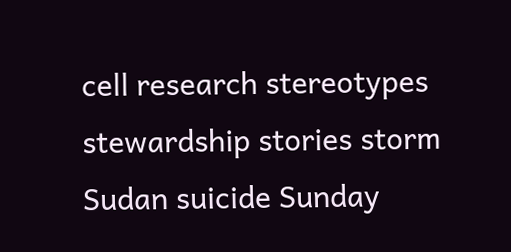cell research stereotypes stewardship stories storm Sudan suicide Sunday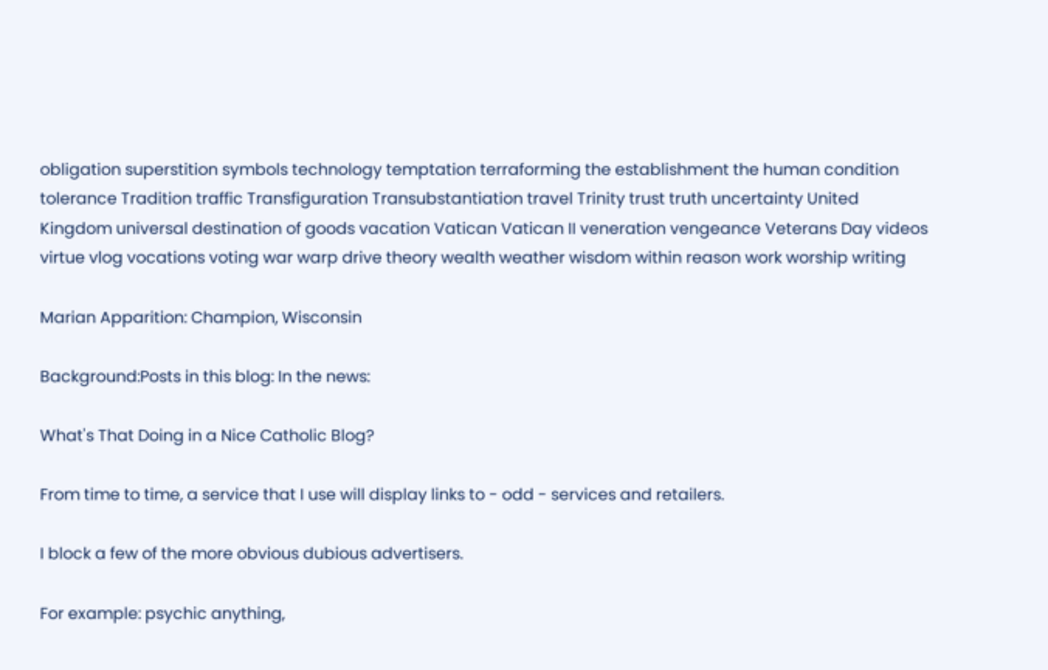obligation superstition symbols technology temptation terraforming the establishment the human condition tolerance Tradition traffic Transfiguration Transubstantiation travel Trinity trust truth uncertainty United Kingdom universal destination of goods vacation Vatican Vatican II veneration vengeance Veterans Day videos virtue vlog vocations voting war warp drive theory wealth weather wisdom within reason work worship writing

Marian Apparition: Champion, Wisconsin

Background:Posts in this blog: In the news:

What's That Doing in a Nice Catholic Blog?

From time to time, a service that I use will display links to - odd - services and retailers.

I block a few of the more obvious dubious advertisers.

For example: psychic anything,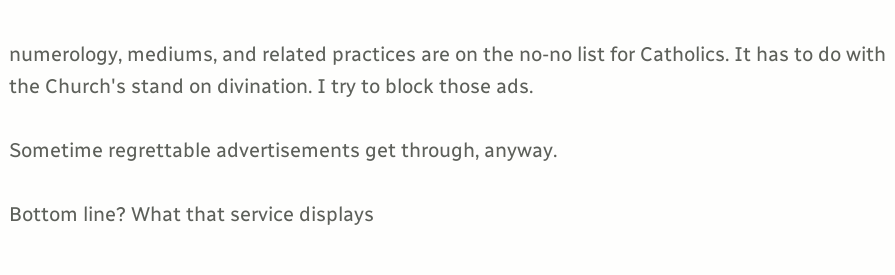numerology, mediums, and related practices are on the no-no list for Catholics. It has to do with the Church's stand on divination. I try to block those ads.

Sometime regrettable advertisements get through, anyway.

Bottom line? What that service displays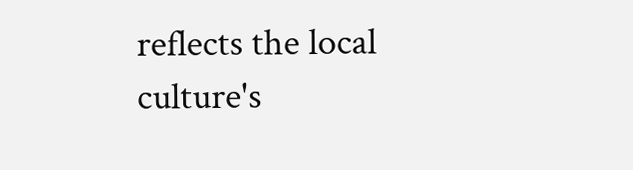reflects the local culture's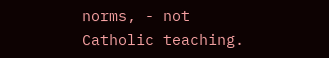norms, - not Catholic teaching.